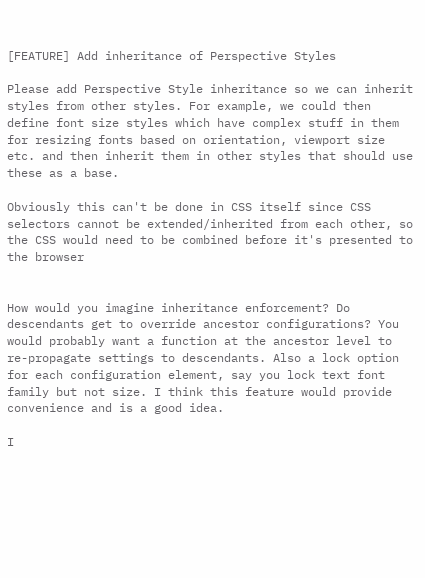[FEATURE] Add inheritance of Perspective Styles

Please add Perspective Style inheritance so we can inherit styles from other styles. For example, we could then define font size styles which have complex stuff in them for resizing fonts based on orientation, viewport size etc. and then inherit them in other styles that should use these as a base.

Obviously this can't be done in CSS itself since CSS selectors cannot be extended/inherited from each other, so the CSS would need to be combined before it's presented to the browser


How would you imagine inheritance enforcement? Do descendants get to override ancestor configurations? You would probably want a function at the ancestor level to re-propagate settings to descendants. Also a lock option for each configuration element, say you lock text font family but not size. I think this feature would provide convenience and is a good idea.

I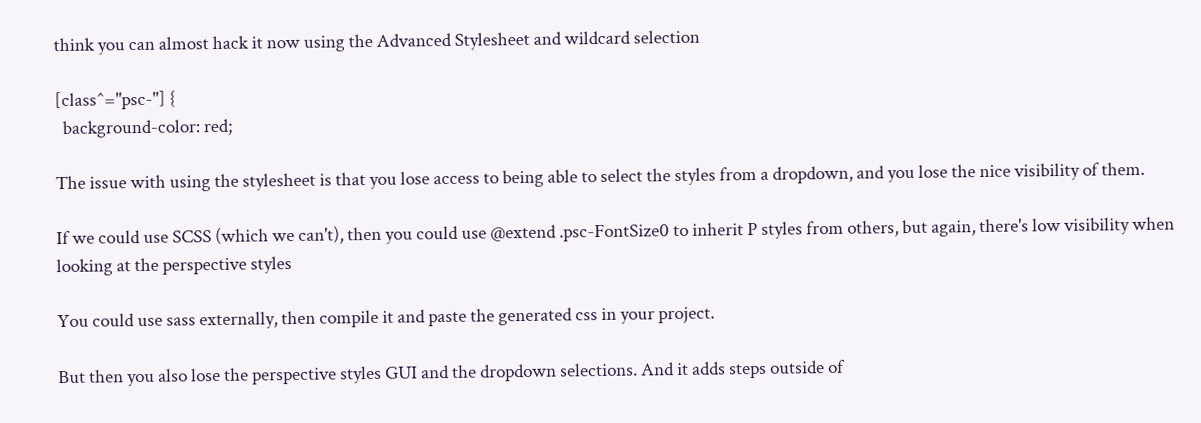think you can almost hack it now using the Advanced Stylesheet and wildcard selection

[class^="psc-"] {
  background-color: red;

The issue with using the stylesheet is that you lose access to being able to select the styles from a dropdown, and you lose the nice visibility of them.

If we could use SCSS (which we can't), then you could use @extend .psc-FontSize0 to inherit P styles from others, but again, there's low visibility when looking at the perspective styles

You could use sass externally, then compile it and paste the generated css in your project.

But then you also lose the perspective styles GUI and the dropdown selections. And it adds steps outside of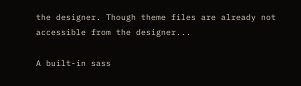the designer. Though theme files are already not accessible from the designer...

A built-in sass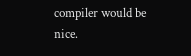compiler would be nice.